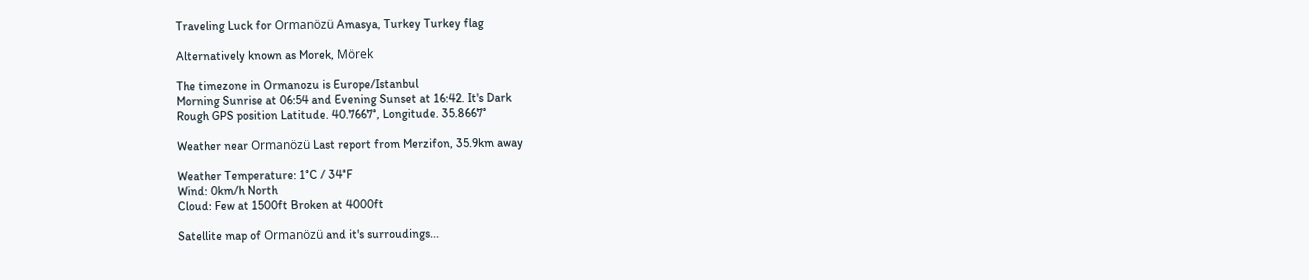Traveling Luck for Ormanözü Amasya, Turkey Turkey flag

Alternatively known as Morek, Mörek

The timezone in Ormanozu is Europe/Istanbul
Morning Sunrise at 06:54 and Evening Sunset at 16:42. It's Dark
Rough GPS position Latitude. 40.7667°, Longitude. 35.8667°

Weather near Ormanözü Last report from Merzifon, 35.9km away

Weather Temperature: 1°C / 34°F
Wind: 0km/h North
Cloud: Few at 1500ft Broken at 4000ft

Satellite map of Ormanözü and it's surroudings...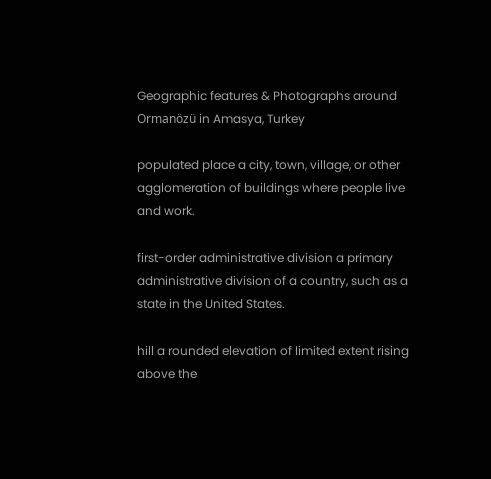Geographic features & Photographs around Ormanözü in Amasya, Turkey

populated place a city, town, village, or other agglomeration of buildings where people live and work.

first-order administrative division a primary administrative division of a country, such as a state in the United States.

hill a rounded elevation of limited extent rising above the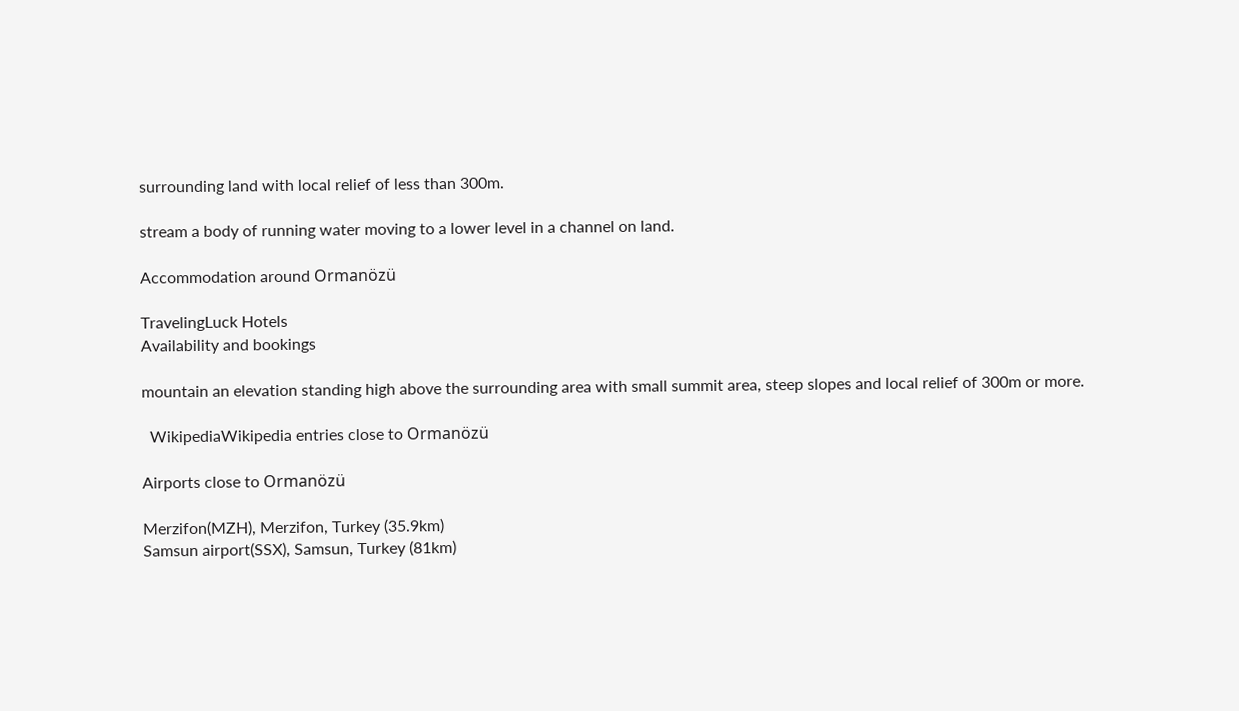surrounding land with local relief of less than 300m.

stream a body of running water moving to a lower level in a channel on land.

Accommodation around Ormanözü

TravelingLuck Hotels
Availability and bookings

mountain an elevation standing high above the surrounding area with small summit area, steep slopes and local relief of 300m or more.

  WikipediaWikipedia entries close to Ormanözü

Airports close to Ormanözü

Merzifon(MZH), Merzifon, Turkey (35.9km)
Samsun airport(SSX), Samsun, Turkey (81km)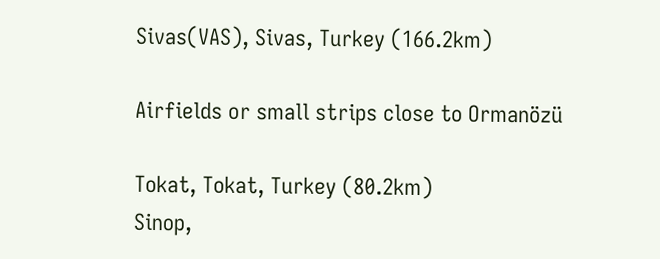Sivas(VAS), Sivas, Turkey (166.2km)

Airfields or small strips close to Ormanözü

Tokat, Tokat, Turkey (80.2km)
Sinop,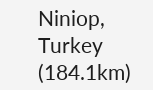Niniop, Turkey (184.1km)